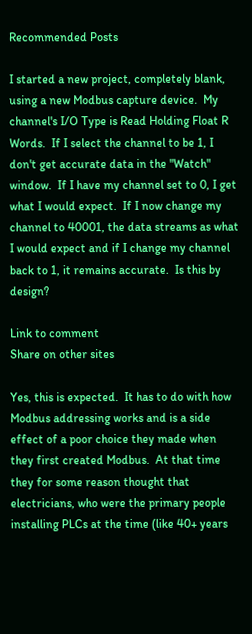Recommended Posts

I started a new project, completely blank, using a new Modbus capture device.  My channel's I/O Type is Read Holding Float R Words.  If I select the channel to be 1, I don't get accurate data in the "Watch" window.  If I have my channel set to 0, I get what I would expect.  If I now change my channel to 40001, the data streams as what I would expect and if I change my channel back to 1, it remains accurate.  Is this by design?

Link to comment
Share on other sites

Yes, this is expected.  It has to do with how Modbus addressing works and is a side effect of a poor choice they made when they first created Modbus.  At that time they for some reason thought that electricians, who were the primary people installing PLCs at the time (like 40+ years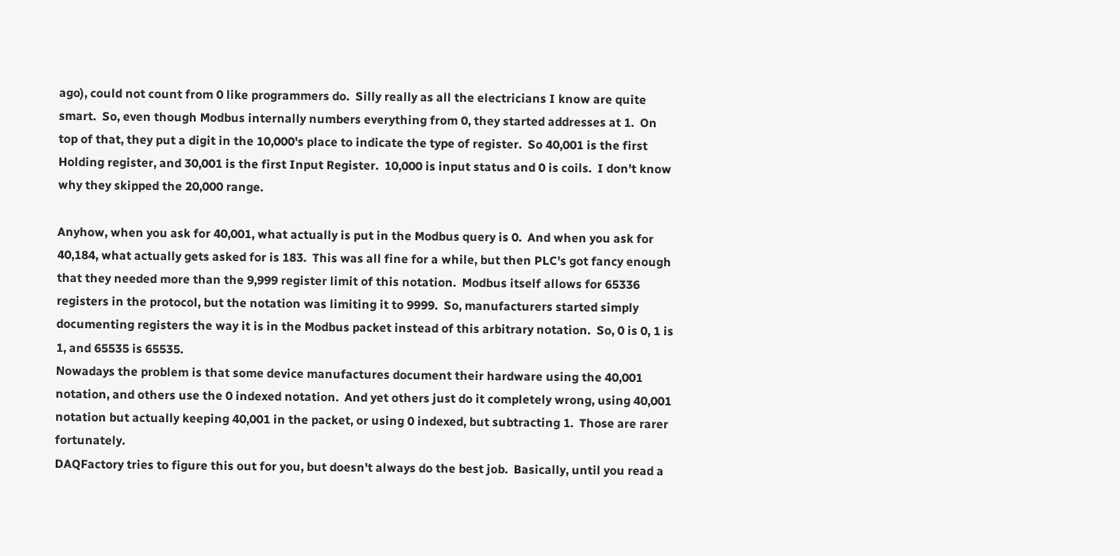ago), could not count from 0 like programmers do.  Silly really as all the electricians I know are quite smart.  So, even though Modbus internally numbers everything from 0, they started addresses at 1.  On top of that, they put a digit in the 10,000's place to indicate the type of register.  So 40,001 is the first Holding register, and 30,001 is the first Input Register.  10,000 is input status and 0 is coils.  I don't know why they skipped the 20,000 range.

Anyhow, when you ask for 40,001, what actually is put in the Modbus query is 0.  And when you ask for 40,184, what actually gets asked for is 183.  This was all fine for a while, but then PLC's got fancy enough that they needed more than the 9,999 register limit of this notation.  Modbus itself allows for 65336 registers in the protocol, but the notation was limiting it to 9999.  So, manufacturers started simply documenting registers the way it is in the Modbus packet instead of this arbitrary notation.  So, 0 is 0, 1 is 1, and 65535 is 65535.
Nowadays the problem is that some device manufactures document their hardware using the 40,001 notation, and others use the 0 indexed notation.  And yet others just do it completely wrong, using 40,001 notation but actually keeping 40,001 in the packet, or using 0 indexed, but subtracting 1.  Those are rarer fortunately.
DAQFactory tries to figure this out for you, but doesn't always do the best job.  Basically, until you read a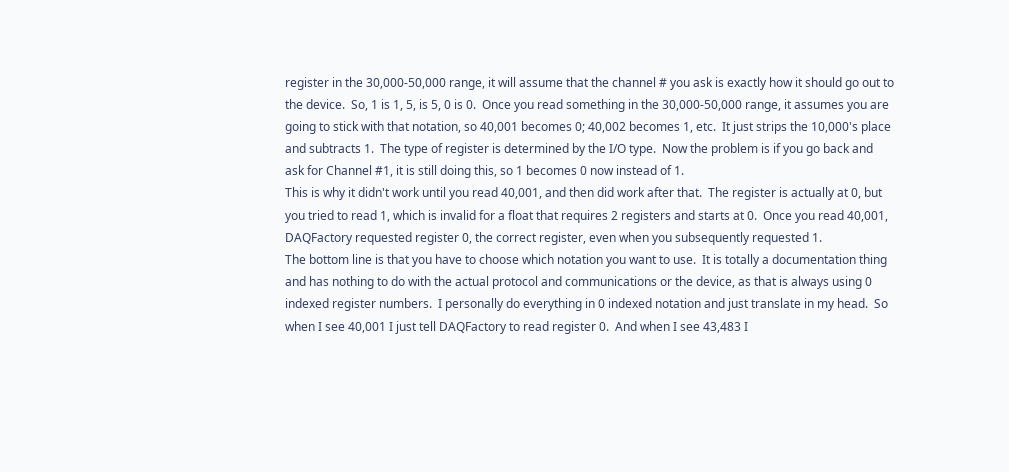register in the 30,000-50,000 range, it will assume that the channel # you ask is exactly how it should go out to the device.  So, 1 is 1, 5, is 5, 0 is 0.  Once you read something in the 30,000-50,000 range, it assumes you are going to stick with that notation, so 40,001 becomes 0; 40,002 becomes 1, etc.  It just strips the 10,000's place and subtracts 1.  The type of register is determined by the I/O type.  Now the problem is if you go back and ask for Channel #1, it is still doing this, so 1 becomes 0 now instead of 1.
This is why it didn't work until you read 40,001, and then did work after that.  The register is actually at 0, but you tried to read 1, which is invalid for a float that requires 2 registers and starts at 0.  Once you read 40,001, DAQFactory requested register 0, the correct register, even when you subsequently requested 1.
The bottom line is that you have to choose which notation you want to use.  It is totally a documentation thing and has nothing to do with the actual protocol and communications or the device, as that is always using 0 indexed register numbers.  I personally do everything in 0 indexed notation and just translate in my head.  So when I see 40,001 I just tell DAQFactory to read register 0.  And when I see 43,483 I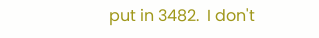put in 3482.  I don't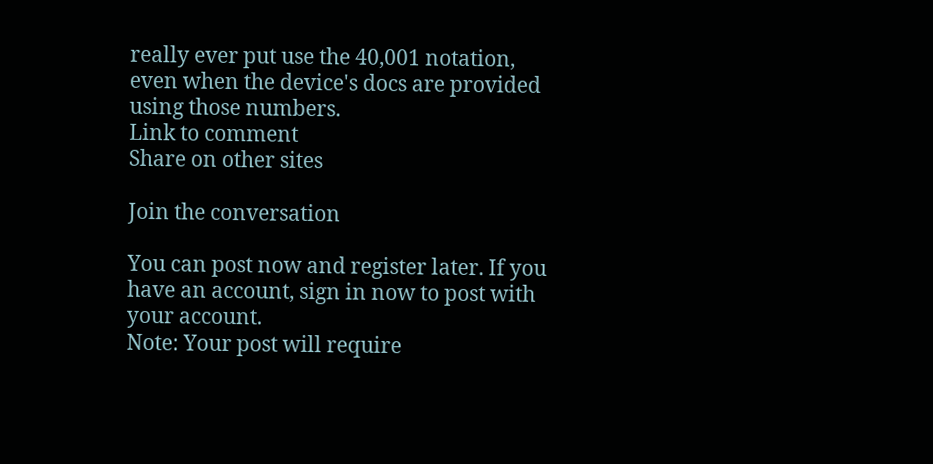really ever put use the 40,001 notation, even when the device's docs are provided using those numbers.
Link to comment
Share on other sites

Join the conversation

You can post now and register later. If you have an account, sign in now to post with your account.
Note: Your post will require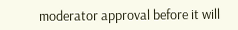moderator approval before it will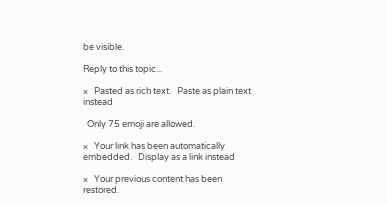be visible.

Reply to this topic...

×   Pasted as rich text.   Paste as plain text instead

  Only 75 emoji are allowed.

×   Your link has been automatically embedded.   Display as a link instead

×   Your previous content has been restored.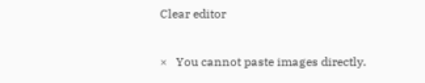Clear editor

×   You cannot paste images directly.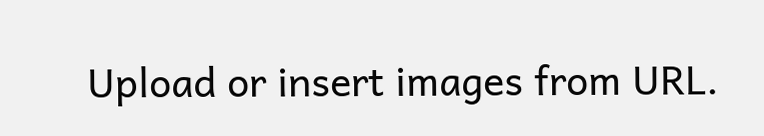Upload or insert images from URL.